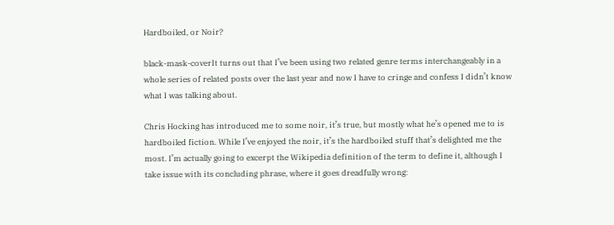Hardboiled, or Noir?

black-mask-coverIt turns out that I’ve been using two related genre terms interchangeably in a whole series of related posts over the last year and now I have to cringe and confess I didn’t know what I was talking about.

Chris Hocking has introduced me to some noir, it’s true, but mostly what he’s opened me to is hardboiled fiction. While I’ve enjoyed the noir, it’s the hardboiled stuff that’s delighted me the most. I’m actually going to excerpt the Wikipedia definition of the term to define it, although I take issue with its concluding phrase, where it goes dreadfully wrong: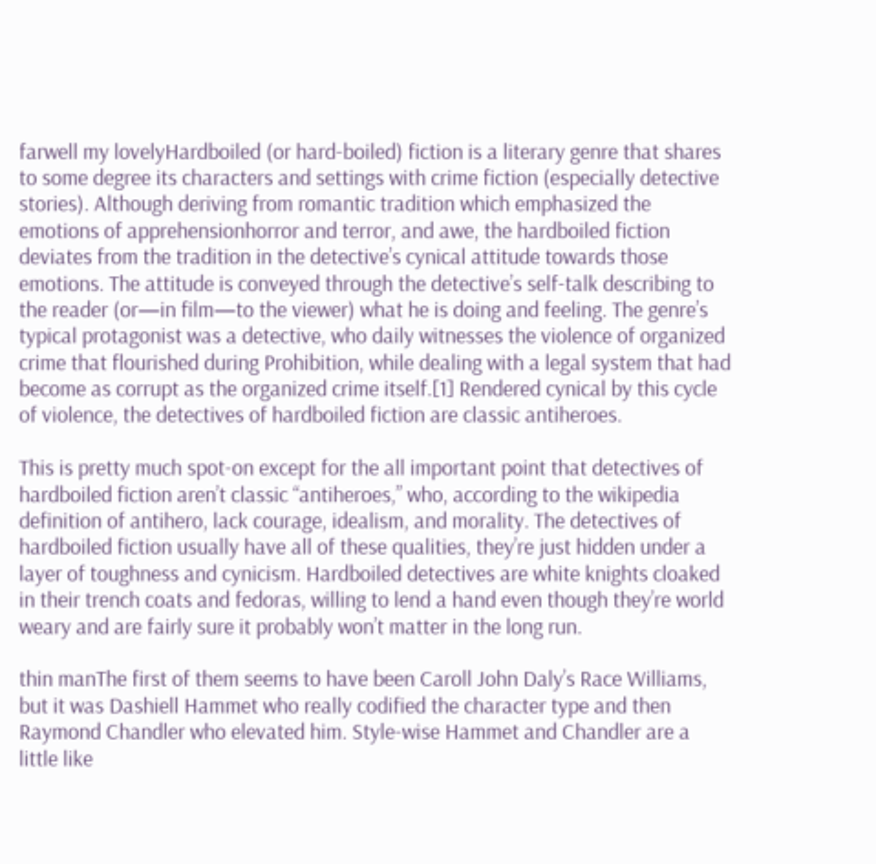farwell my lovelyHardboiled (or hard-boiled) fiction is a literary genre that shares to some degree its characters and settings with crime fiction (especially detective stories). Although deriving from romantic tradition which emphasized the emotions of apprehensionhorror and terror, and awe, the hardboiled fiction deviates from the tradition in the detective’s cynical attitude towards those emotions. The attitude is conveyed through the detective’s self-talk describing to the reader (or—in film—to the viewer) what he is doing and feeling. The genre’s typical protagonist was a detective, who daily witnesses the violence of organized crime that flourished during Prohibition, while dealing with a legal system that had become as corrupt as the organized crime itself.[1] Rendered cynical by this cycle of violence, the detectives of hardboiled fiction are classic antiheroes.

This is pretty much spot-on except for the all important point that detectives of hardboiled fiction aren’t classic “antiheroes,” who, according to the wikipedia definition of antihero, lack courage, idealism, and morality. The detectives of hardboiled fiction usually have all of these qualities, they’re just hidden under a layer of toughness and cynicism. Hardboiled detectives are white knights cloaked in their trench coats and fedoras, willing to lend a hand even though they’re world weary and are fairly sure it probably won’t matter in the long run.

thin manThe first of them seems to have been Caroll John Daly’s Race Williams, but it was Dashiell Hammet who really codified the character type and then Raymond Chandler who elevated him. Style-wise Hammet and Chandler are a little like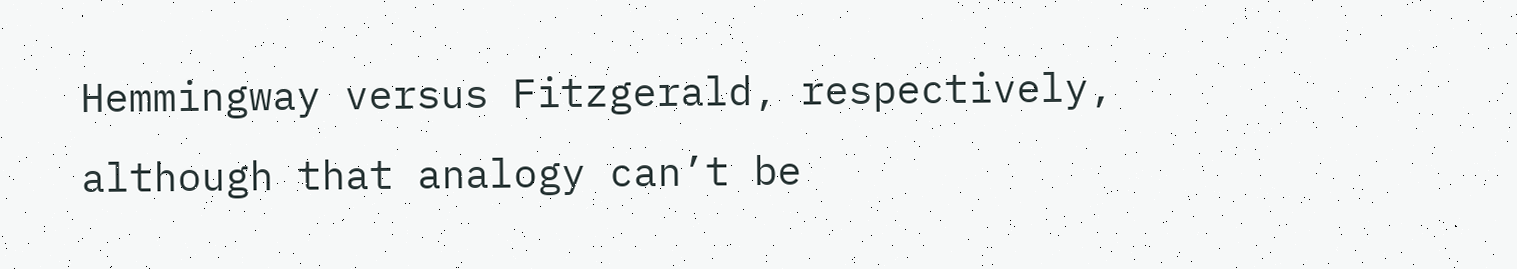Hemmingway versus Fitzgerald, respectively, although that analogy can’t be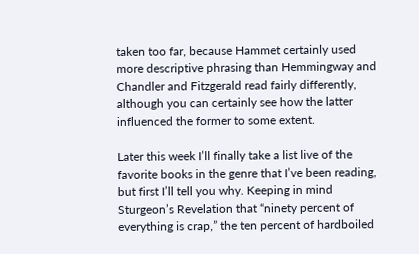taken too far, because Hammet certainly used more descriptive phrasing than Hemmingway and Chandler and Fitzgerald read fairly differently, although you can certainly see how the latter influenced the former to some extent.

Later this week I’ll finally take a list live of the favorite books in the genre that I’ve been reading, but first I’ll tell you why. Keeping in mind Sturgeon’s Revelation that “ninety percent of everything is crap,” the ten percent of hardboiled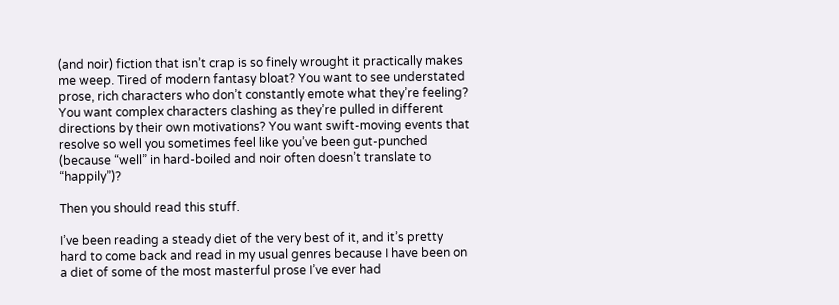(and noir) fiction that isn’t crap is so finely wrought it practically makes me weep. Tired of modern fantasy bloat? You want to see understated prose, rich characters who don’t constantly emote what they’re feeling? You want complex characters clashing as they’re pulled in different directions by their own motivations? You want swift-moving events that resolve so well you sometimes feel like you’ve been gut-punched (because “well” in hard-boiled and noir often doesn’t translate to “happily”)?

Then you should read this stuff.

I’ve been reading a steady diet of the very best of it, and it’s pretty hard to come back and read in my usual genres because I have been on a diet of some of the most masterful prose I’ve ever had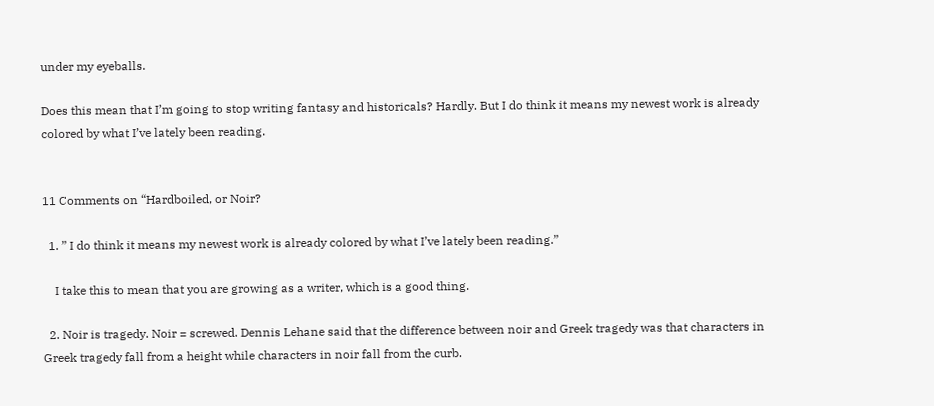under my eyeballs.

Does this mean that I’m going to stop writing fantasy and historicals? Hardly. But I do think it means my newest work is already colored by what I’ve lately been reading.


11 Comments on “Hardboiled, or Noir?

  1. ” I do think it means my newest work is already colored by what I’ve lately been reading.”

    I take this to mean that you are growing as a writer, which is a good thing.

  2. Noir is tragedy. Noir = screwed. Dennis Lehane said that the difference between noir and Greek tragedy was that characters in Greek tragedy fall from a height while characters in noir fall from the curb.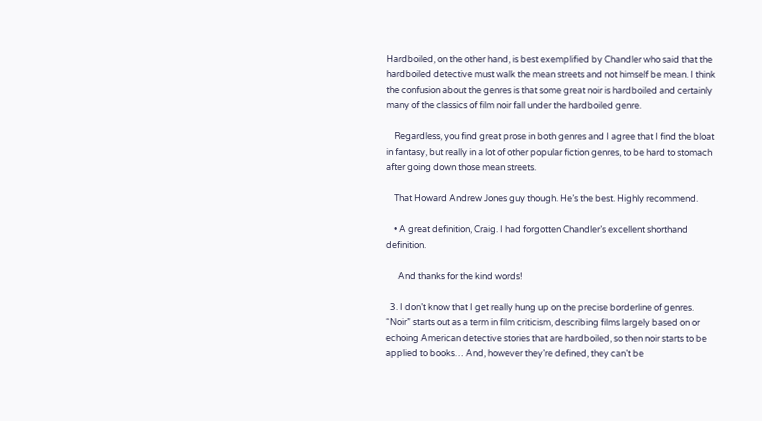Hardboiled, on the other hand, is best exemplified by Chandler who said that the hardboiled detective must walk the mean streets and not himself be mean. I think the confusion about the genres is that some great noir is hardboiled and certainly many of the classics of film noir fall under the hardboiled genre.

    Regardless, you find great prose in both genres and I agree that I find the bloat in fantasy, but really in a lot of other popular fiction genres, to be hard to stomach after going down those mean streets.

    That Howard Andrew Jones guy though. He’s the best. Highly recommend.

    • A great definition, Craig. I had forgotten Chandler’s excellent shorthand definition.

      And thanks for the kind words!

  3. I don’t know that I get really hung up on the precise borderline of genres. “Noir” starts out as a term in film criticism, describing films largely based on or echoing American detective stories that are hardboiled, so then noir starts to be applied to books… And, however they’re defined, they can’t be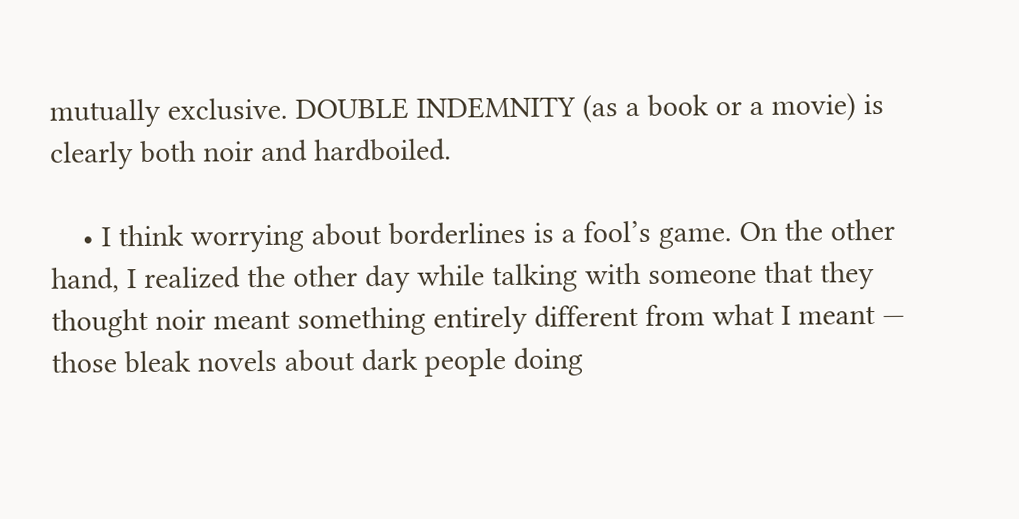mutually exclusive. DOUBLE INDEMNITY (as a book or a movie) is clearly both noir and hardboiled.

    • I think worrying about borderlines is a fool’s game. On the other hand, I realized the other day while talking with someone that they thought noir meant something entirely different from what I meant — those bleak novels about dark people doing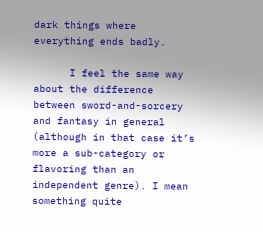dark things where everything ends badly.

      I feel the same way about the difference between sword-and-sorcery and fantasy in general (although in that case it’s more a sub-category or flavoring than an independent genre). I mean something quite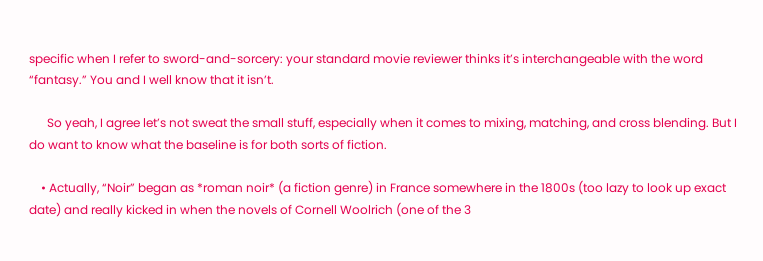specific when I refer to sword-and-sorcery: your standard movie reviewer thinks it’s interchangeable with the word “fantasy.” You and I well know that it isn’t.

      So yeah, I agree let’s not sweat the small stuff, especially when it comes to mixing, matching, and cross blending. But I do want to know what the baseline is for both sorts of fiction.

    • Actually, “Noir” began as *roman noir* (a fiction genre) in France somewhere in the 1800s (too lazy to look up exact date) and really kicked in when the novels of Cornell Woolrich (one of the 3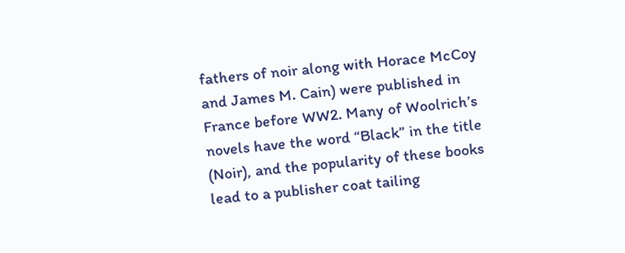fathers of noir along with Horace McCoy and James M. Cain) were published in France before WW2. Many of Woolrich’s novels have the word “Black” in the title (Noir), and the popularity of these books lead to a publisher coat tailing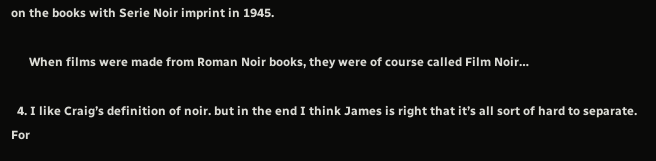on the books with Serie Noir imprint in 1945.

      When films were made from Roman Noir books, they were of course called Film Noir…

  4. I like Craig’s definition of noir. but in the end I think James is right that it’s all sort of hard to separate. For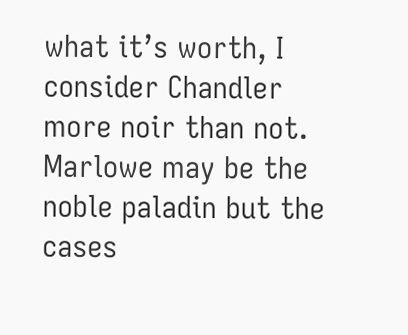what it’s worth, I consider Chandler more noir than not. Marlowe may be the noble paladin but the cases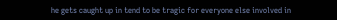he gets caught up in tend to be tragic for everyone else involved in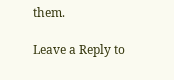them.

Leave a Reply to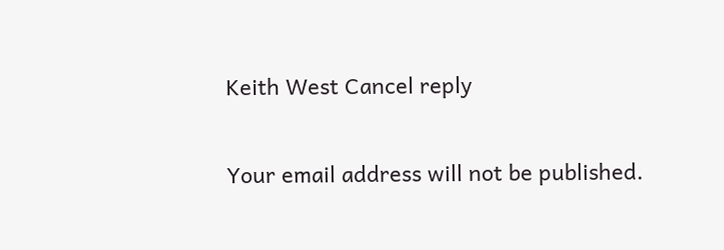Keith West Cancel reply

Your email address will not be published.